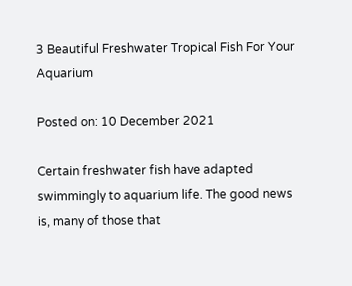3 Beautiful Freshwater Tropical Fish For Your Aquarium

Posted on: 10 December 2021

Certain freshwater fish have adapted swimmingly to aquarium life. The good news is, many of those that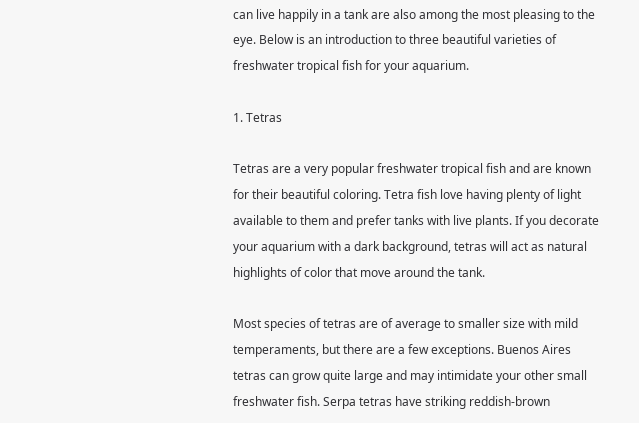can live happily in a tank are also among the most pleasing to the eye. Below is an introduction to three beautiful varieties of freshwater tropical fish for your aquarium.

1. Tetras

Tetras are a very popular freshwater tropical fish and are known for their beautiful coloring. Tetra fish love having plenty of light available to them and prefer tanks with live plants. If you decorate your aquarium with a dark background, tetras will act as natural highlights of color that move around the tank.

Most species of tetras are of average to smaller size with mild temperaments, but there are a few exceptions. Buenos Aires tetras can grow quite large and may intimidate your other small freshwater fish. Serpa tetras have striking reddish-brown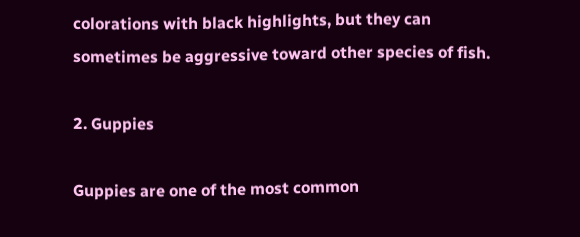colorations with black highlights, but they can sometimes be aggressive toward other species of fish.

2. Guppies

Guppies are one of the most common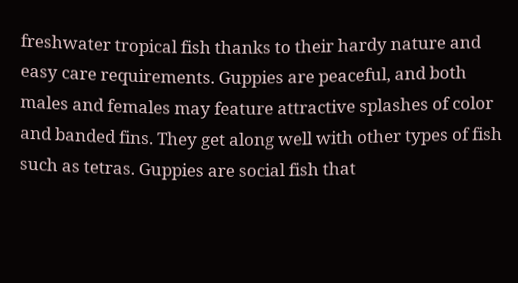freshwater tropical fish thanks to their hardy nature and easy care requirements. Guppies are peaceful, and both males and females may feature attractive splashes of color and banded fins. They get along well with other types of fish such as tetras. Guppies are social fish that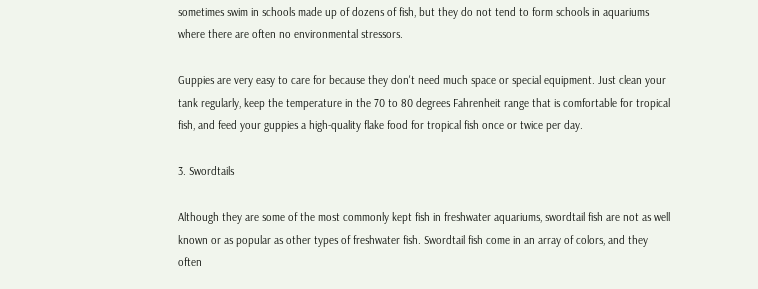sometimes swim in schools made up of dozens of fish, but they do not tend to form schools in aquariums where there are often no environmental stressors.

Guppies are very easy to care for because they don't need much space or special equipment. Just clean your tank regularly, keep the temperature in the 70 to 80 degrees Fahrenheit range that is comfortable for tropical fish, and feed your guppies a high-quality flake food for tropical fish once or twice per day.

3. Swordtails

Although they are some of the most commonly kept fish in freshwater aquariums, swordtail fish are not as well known or as popular as other types of freshwater fish. Swordtail fish come in an array of colors, and they often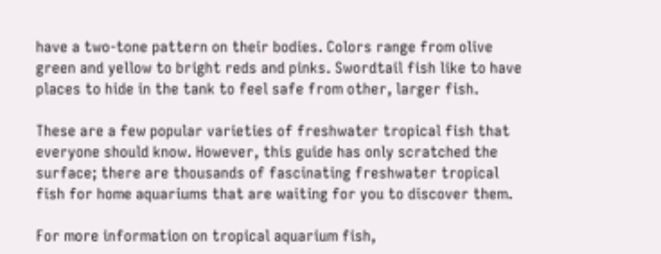have a two-tone pattern on their bodies. Colors range from olive green and yellow to bright reds and pinks. Swordtail fish like to have places to hide in the tank to feel safe from other, larger fish.

These are a few popular varieties of freshwater tropical fish that everyone should know. However, this guide has only scratched the surface; there are thousands of fascinating freshwater tropical fish for home aquariums that are waiting for you to discover them.

For more information on tropical aquarium fish,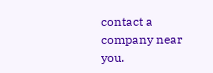contact a company near you.